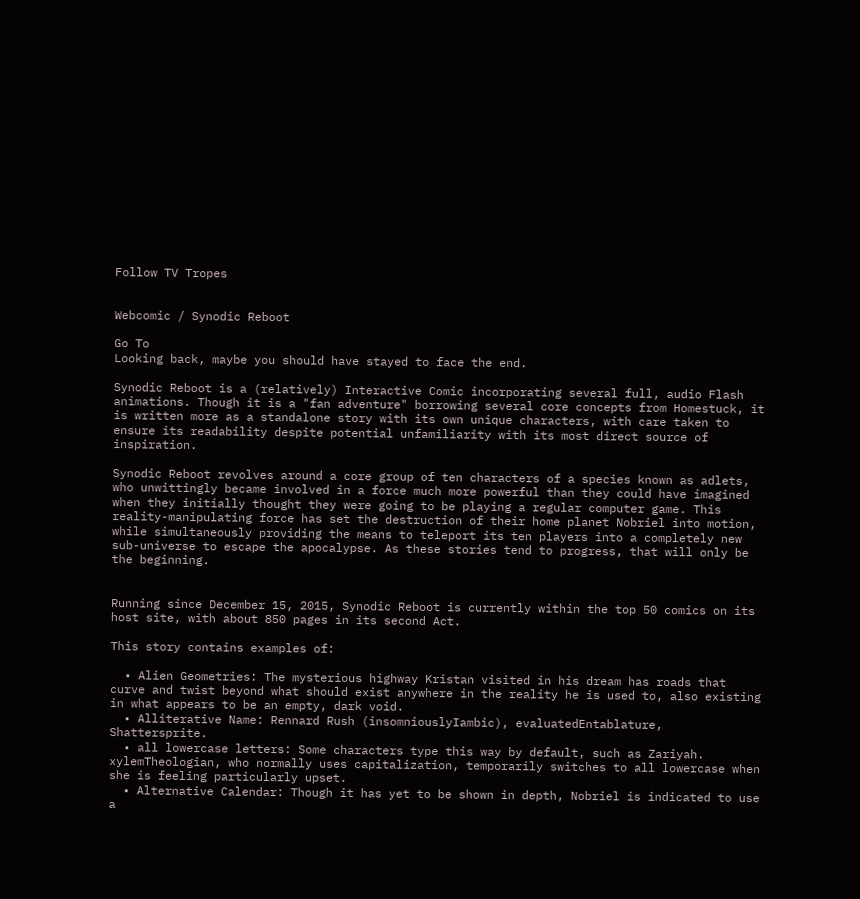Follow TV Tropes


Webcomic / Synodic Reboot

Go To
Looking back, maybe you should have stayed to face the end.

Synodic Reboot is a (relatively) Interactive Comic incorporating several full, audio Flash animations. Though it is a "fan adventure" borrowing several core concepts from Homestuck, it is written more as a standalone story with its own unique characters, with care taken to ensure its readability despite potential unfamiliarity with its most direct source of inspiration.

Synodic Reboot revolves around a core group of ten characters of a species known as adlets, who unwittingly became involved in a force much more powerful than they could have imagined when they initially thought they were going to be playing a regular computer game. This reality-manipulating force has set the destruction of their home planet Nobriel into motion, while simultaneously providing the means to teleport its ten players into a completely new sub-universe to escape the apocalypse. As these stories tend to progress, that will only be the beginning.


Running since December 15, 2015, Synodic Reboot is currently within the top 50 comics on its host site, with about 850 pages in its second Act.

This story contains examples of:

  • Alien Geometries: The mysterious highway Kristan visited in his dream has roads that curve and twist beyond what should exist anywhere in the reality he is used to, also existing in what appears to be an empty, dark void.
  • Alliterative Name: Rennard Rush (insomniouslyIambic), evaluatedEntablature, Shattersprite.
  • all lowercase letters: Some characters type this way by default, such as Zariyah. xylemTheologian, who normally uses capitalization, temporarily switches to all lowercase when she is feeling particularly upset.
  • Alternative Calendar: Though it has yet to be shown in depth, Nobriel is indicated to use a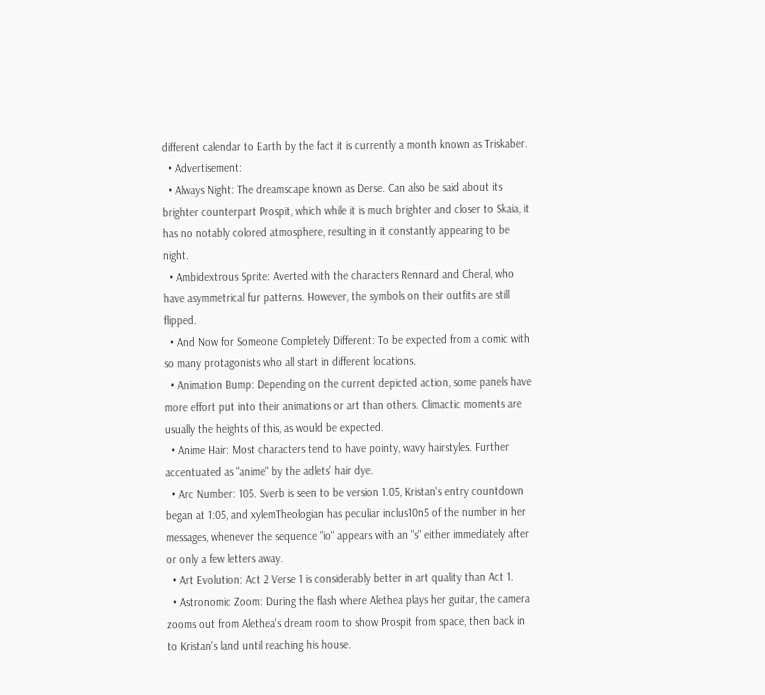different calendar to Earth by the fact it is currently a month known as Triskaber.
  • Advertisement:
  • Always Night: The dreamscape known as Derse. Can also be said about its brighter counterpart Prospit, which while it is much brighter and closer to Skaia, it has no notably colored atmosphere, resulting in it constantly appearing to be night.
  • Ambidextrous Sprite: Averted with the characters Rennard and Cheral, who have asymmetrical fur patterns. However, the symbols on their outfits are still flipped.
  • And Now for Someone Completely Different: To be expected from a comic with so many protagonists who all start in different locations.
  • Animation Bump: Depending on the current depicted action, some panels have more effort put into their animations or art than others. Climactic moments are usually the heights of this, as would be expected.
  • Anime Hair: Most characters tend to have pointy, wavy hairstyles. Further accentuated as "anime" by the adlets' hair dye.
  • Arc Number: 105. Sverb is seen to be version 1.05, Kristan's entry countdown began at 1:05, and xylemTheologian has peculiar inclus10n5 of the number in her messages, whenever the sequence "io" appears with an "s" either immediately after or only a few letters away.
  • Art Evolution: Act 2 Verse 1 is considerably better in art quality than Act 1.
  • Astronomic Zoom: During the flash where Alethea plays her guitar, the camera zooms out from Alethea's dream room to show Prospit from space, then back in to Kristan's land until reaching his house.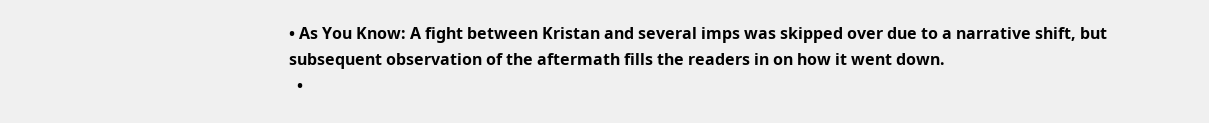• As You Know: A fight between Kristan and several imps was skipped over due to a narrative shift, but subsequent observation of the aftermath fills the readers in on how it went down.
  •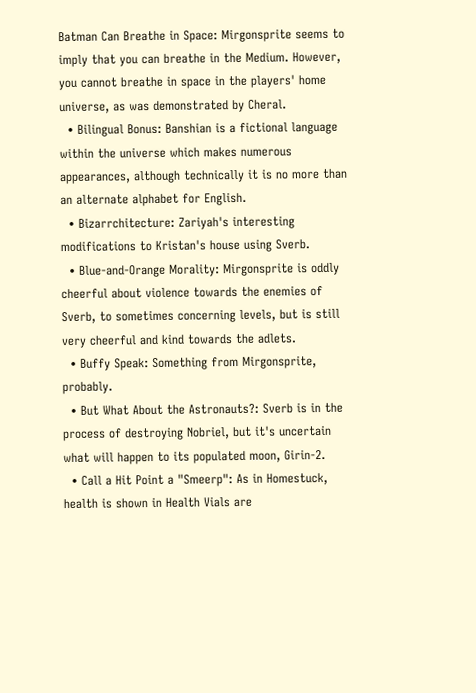Batman Can Breathe in Space: Mirgonsprite seems to imply that you can breathe in the Medium. However, you cannot breathe in space in the players' home universe, as was demonstrated by Cheral.
  • Bilingual Bonus: Banshian is a fictional language within the universe which makes numerous appearances, although technically it is no more than an alternate alphabet for English.
  • Bizarrchitecture: Zariyah's interesting modifications to Kristan's house using Sverb.
  • Blue-and-Orange Morality: Mirgonsprite is oddly cheerful about violence towards the enemies of Sverb, to sometimes concerning levels, but is still very cheerful and kind towards the adlets.
  • Buffy Speak: Something from Mirgonsprite, probably.
  • But What About the Astronauts?: Sverb is in the process of destroying Nobriel, but it's uncertain what will happen to its populated moon, Girin-2.
  • Call a Hit Point a "Smeerp": As in Homestuck, health is shown in Health Vials are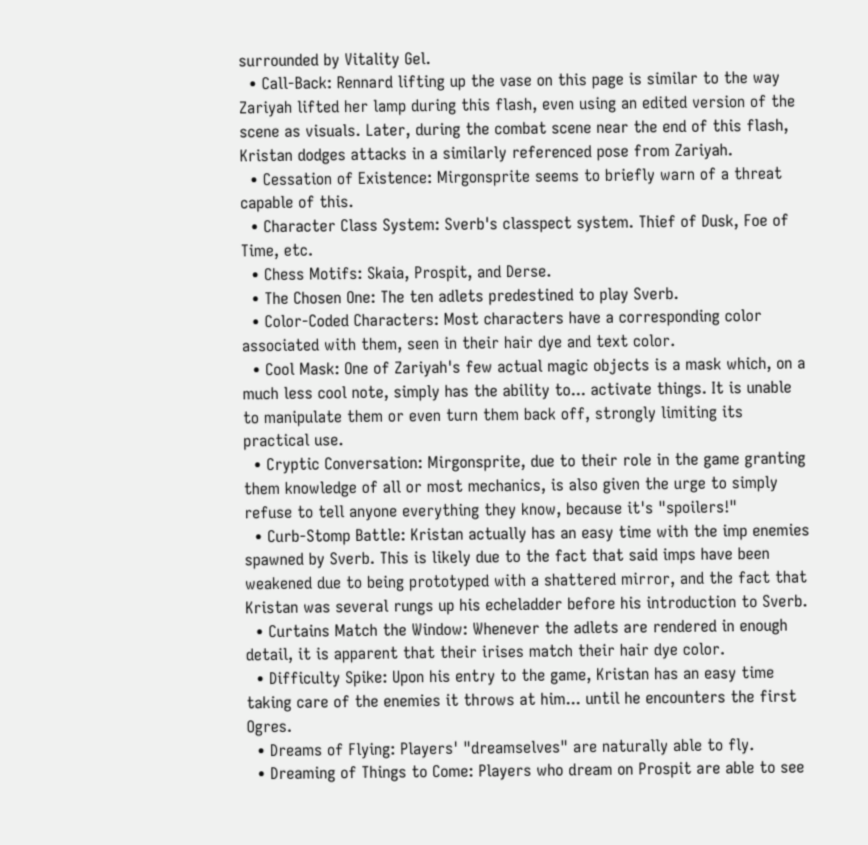surrounded by Vitality Gel.
  • Call-Back: Rennard lifting up the vase on this page is similar to the way Zariyah lifted her lamp during this flash, even using an edited version of the scene as visuals. Later, during the combat scene near the end of this flash, Kristan dodges attacks in a similarly referenced pose from Zariyah.
  • Cessation of Existence: Mirgonsprite seems to briefly warn of a threat capable of this.
  • Character Class System: Sverb's classpect system. Thief of Dusk, Foe of Time, etc.
  • Chess Motifs: Skaia, Prospit, and Derse.
  • The Chosen One: The ten adlets predestined to play Sverb.
  • Color-Coded Characters: Most characters have a corresponding color associated with them, seen in their hair dye and text color.
  • Cool Mask: One of Zariyah's few actual magic objects is a mask which, on a much less cool note, simply has the ability to... activate things. It is unable to manipulate them or even turn them back off, strongly limiting its practical use.
  • Cryptic Conversation: Mirgonsprite, due to their role in the game granting them knowledge of all or most mechanics, is also given the urge to simply refuse to tell anyone everything they know, because it's "spoilers!"
  • Curb-Stomp Battle: Kristan actually has an easy time with the imp enemies spawned by Sverb. This is likely due to the fact that said imps have been weakened due to being prototyped with a shattered mirror, and the fact that Kristan was several rungs up his echeladder before his introduction to Sverb.
  • Curtains Match the Window: Whenever the adlets are rendered in enough detail, it is apparent that their irises match their hair dye color.
  • Difficulty Spike: Upon his entry to the game, Kristan has an easy time taking care of the enemies it throws at him... until he encounters the first Ogres.
  • Dreams of Flying: Players' "dreamselves" are naturally able to fly.
  • Dreaming of Things to Come: Players who dream on Prospit are able to see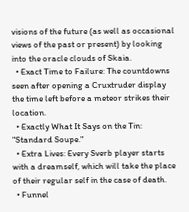visions of the future (as well as occasional views of the past or present) by looking into the oracle clouds of Skaia.
  • Exact Time to Failure: The countdowns seen after opening a Cruxtruder display the time left before a meteor strikes their location.
  • Exactly What It Says on the Tin: "Standard Soupe."
  • Extra Lives: Every Sverb player starts with a dreamself, which will take the place of their regular self in the case of death.
  • Funnel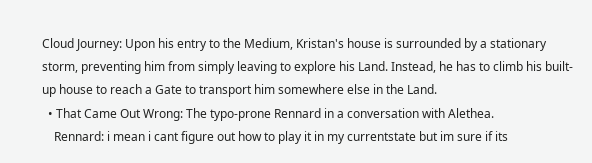Cloud Journey: Upon his entry to the Medium, Kristan's house is surrounded by a stationary storm, preventing him from simply leaving to explore his Land. Instead, he has to climb his built-up house to reach a Gate to transport him somewhere else in the Land.
  • That Came Out Wrong: The typo-prone Rennard in a conversation with Alethea.
    Rennard: i mean i cant figure out how to play it in my currentstate but im sure if its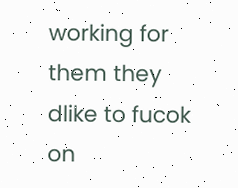working for them they dlike to fucok on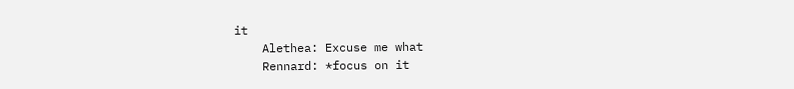it
    Alethea: Excuse me what
    Rennard: *focus on it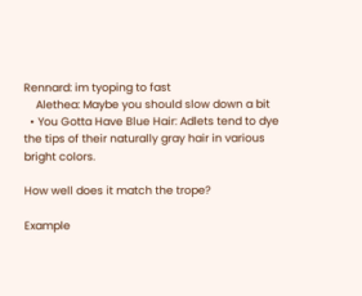Rennard: im tyoping to fast
    Alethea: Maybe you should slow down a bit
  • You Gotta Have Blue Hair: Adlets tend to dye the tips of their naturally gray hair in various bright colors.

How well does it match the trope?

Example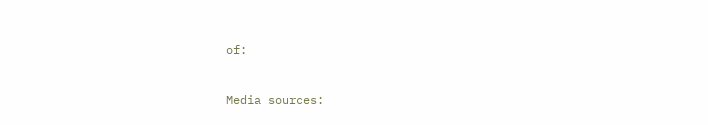of:


Media sources: